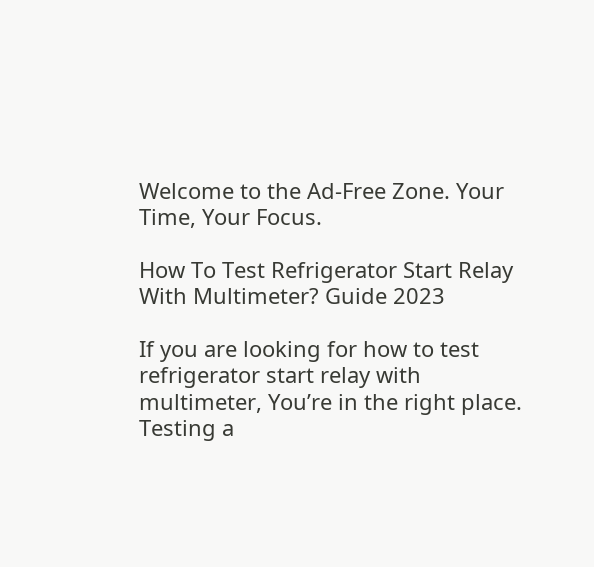Welcome to the Ad-Free Zone. Your Time, Your Focus.

How To Test Refrigerator Start Relay With Multimeter? Guide 2023

If you are looking for how to test refrigerator start relay with multimeter, You’re in the right place. Testing a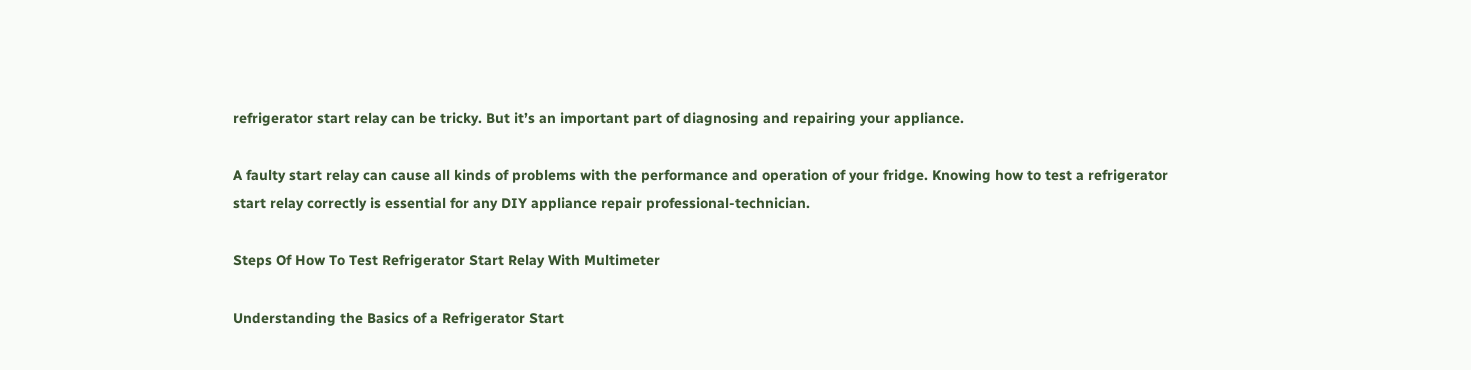refrigerator start relay can be tricky. But it’s an important part of diagnosing and repairing your appliance.

A faulty start relay can cause all kinds of problems with the performance and operation of your fridge. Knowing how to test a refrigerator start relay correctly is essential for any DIY appliance repair professional-technician.

Steps Of How To Test Refrigerator Start Relay With Multimeter

Understanding the Basics of a Refrigerator Start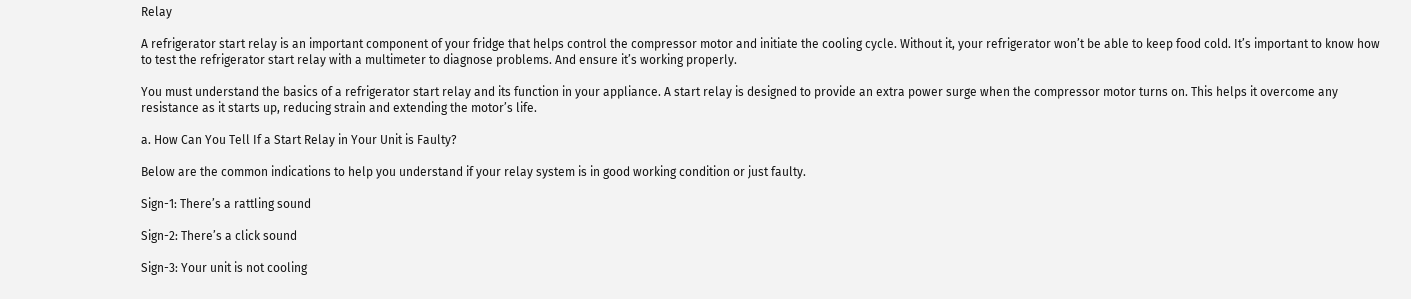Relay

A refrigerator start relay is an important component of your fridge that helps control the compressor motor and initiate the cooling cycle. Without it, your refrigerator won’t be able to keep food cold. It’s important to know how to test the refrigerator start relay with a multimeter to diagnose problems. And ensure it’s working properly.

You must understand the basics of a refrigerator start relay and its function in your appliance. A start relay is designed to provide an extra power surge when the compressor motor turns on. This helps it overcome any resistance as it starts up, reducing strain and extending the motor’s life.

a. How Can You Tell If a Start Relay in Your Unit is Faulty?

Below are the common indications to help you understand if your relay system is in good working condition or just faulty.

Sign-1: There’s a rattling sound

Sign-2: There’s a click sound

Sign-3: Your unit is not cooling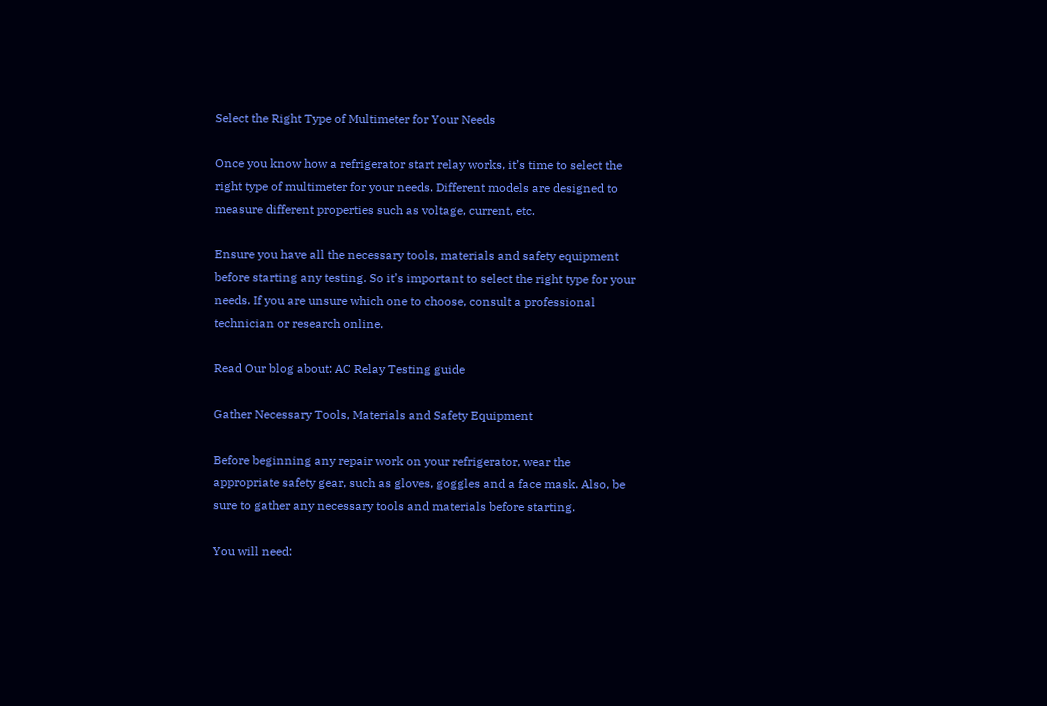Select the Right Type of Multimeter for Your Needs

Once you know how a refrigerator start relay works, it’s time to select the right type of multimeter for your needs. Different models are designed to measure different properties such as voltage, current, etc.

Ensure you have all the necessary tools, materials and safety equipment before starting any testing. So it’s important to select the right type for your needs. If you are unsure which one to choose, consult a professional technician or research online.

Read Our blog about: AC Relay Testing guide

Gather Necessary Tools, Materials and Safety Equipment

Before beginning any repair work on your refrigerator, wear the appropriate safety gear, such as gloves, goggles and a face mask. Also, be sure to gather any necessary tools and materials before starting.

You will need: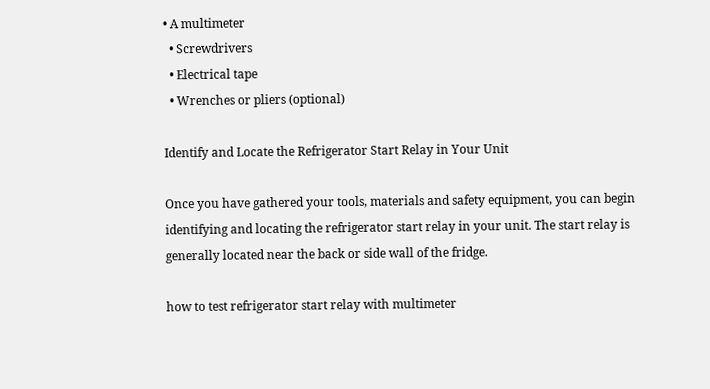• A multimeter
  • Screwdrivers
  • Electrical tape
  • Wrenches or pliers (optional)

Identify and Locate the Refrigerator Start Relay in Your Unit

Once you have gathered your tools, materials and safety equipment, you can begin identifying and locating the refrigerator start relay in your unit. The start relay is generally located near the back or side wall of the fridge.

how to test refrigerator start relay with multimeter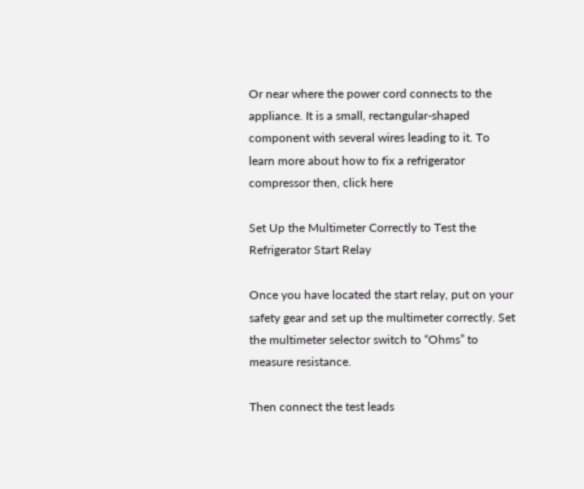Or near where the power cord connects to the appliance. It is a small, rectangular-shaped component with several wires leading to it. To learn more about how to fix a refrigerator compressor then, click here

Set Up the Multimeter Correctly to Test the Refrigerator Start Relay

Once you have located the start relay, put on your safety gear and set up the multimeter correctly. Set the multimeter selector switch to “Ohms” to measure resistance.

Then connect the test leads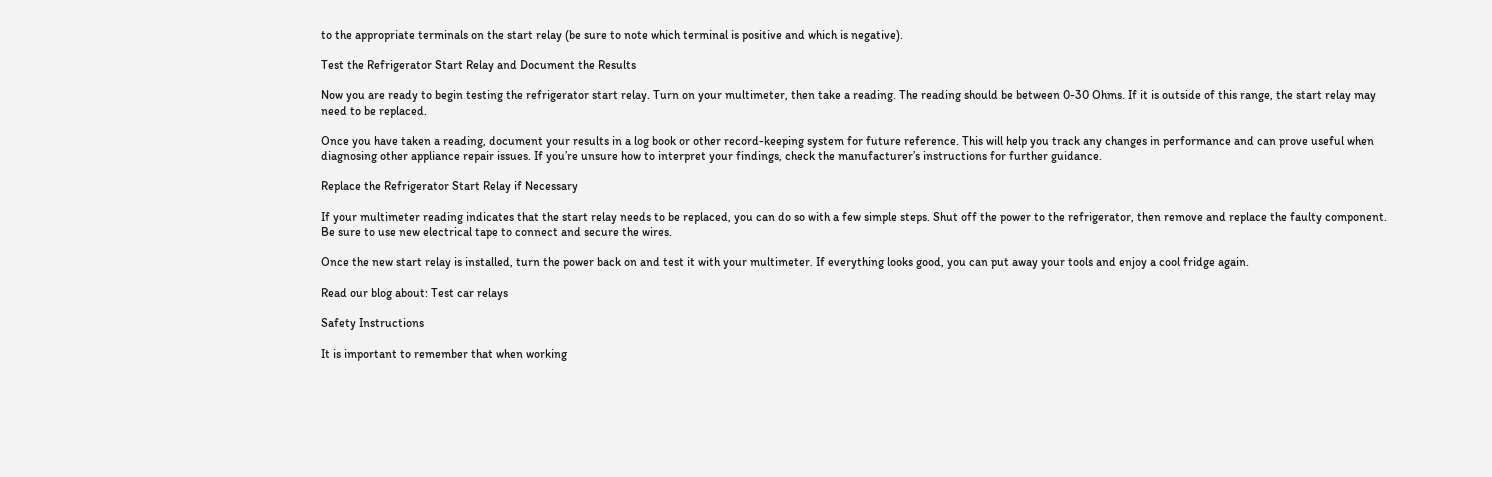to the appropriate terminals on the start relay (be sure to note which terminal is positive and which is negative).

Test the Refrigerator Start Relay and Document the Results

Now you are ready to begin testing the refrigerator start relay. Turn on your multimeter, then take a reading. The reading should be between 0-30 Ohms. If it is outside of this range, the start relay may need to be replaced.

Once you have taken a reading, document your results in a log book or other record-keeping system for future reference. This will help you track any changes in performance and can prove useful when diagnosing other appliance repair issues. If you’re unsure how to interpret your findings, check the manufacturer’s instructions for further guidance.

Replace the Refrigerator Start Relay if Necessary

If your multimeter reading indicates that the start relay needs to be replaced, you can do so with a few simple steps. Shut off the power to the refrigerator, then remove and replace the faulty component. Be sure to use new electrical tape to connect and secure the wires.

Once the new start relay is installed, turn the power back on and test it with your multimeter. If everything looks good, you can put away your tools and enjoy a cool fridge again.

Read our blog about: Test car relays

Safety Instructions

It is important to remember that when working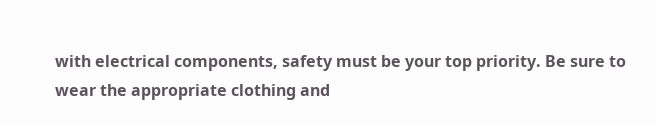with electrical components, safety must be your top priority. Be sure to wear the appropriate clothing and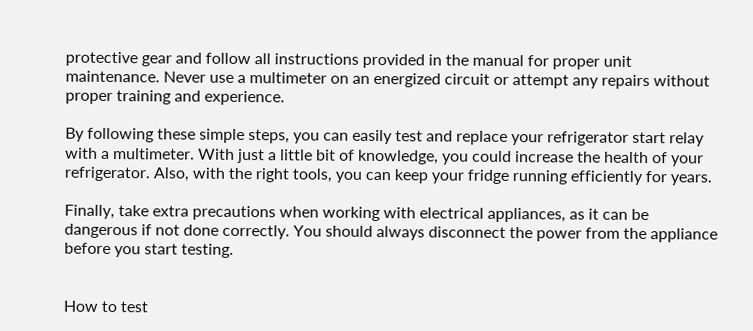protective gear and follow all instructions provided in the manual for proper unit maintenance. Never use a multimeter on an energized circuit or attempt any repairs without proper training and experience.

By following these simple steps, you can easily test and replace your refrigerator start relay with a multimeter. With just a little bit of knowledge, you could increase the health of your refrigerator. Also, with the right tools, you can keep your fridge running efficiently for years.

Finally, take extra precautions when working with electrical appliances, as it can be dangerous if not done correctly. You should always disconnect the power from the appliance before you start testing.


How to test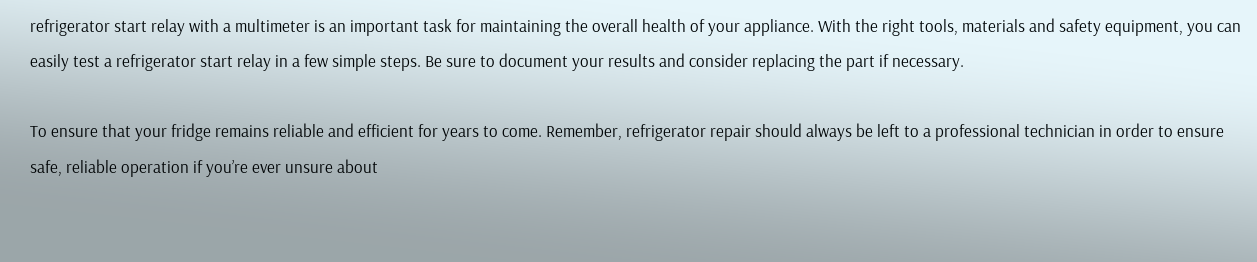refrigerator start relay with a multimeter is an important task for maintaining the overall health of your appliance. With the right tools, materials and safety equipment, you can easily test a refrigerator start relay in a few simple steps. Be sure to document your results and consider replacing the part if necessary.

To ensure that your fridge remains reliable and efficient for years to come. Remember, refrigerator repair should always be left to a professional technician in order to ensure safe, reliable operation if you’re ever unsure about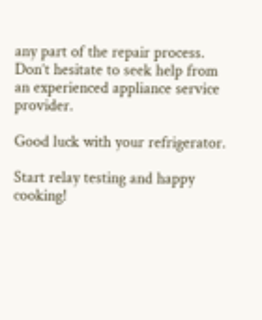any part of the repair process. Don’t hesitate to seek help from an experienced appliance service provider.

Good luck with your refrigerator.

Start relay testing and happy cooking!